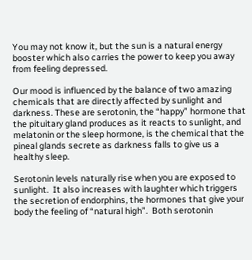You may not know it, but the sun is a natural energy booster which also carries the power to keep you away from feeling depressed.

Our mood is influenced by the balance of two amazing chemicals that are directly affected by sunlight and darkness. These are serotonin, the “happy” hormone that the pituitary gland produces as it reacts to sunlight, and melatonin or the sleep hormone, is the chemical that the pineal glands secrete as darkness falls to give us a healthy sleep.

Serotonin levels naturally rise when you are exposed to sunlight.  It also increases with laughter which triggers the secretion of endorphins, the hormones that give your body the feeling of “natural high”.  Both serotonin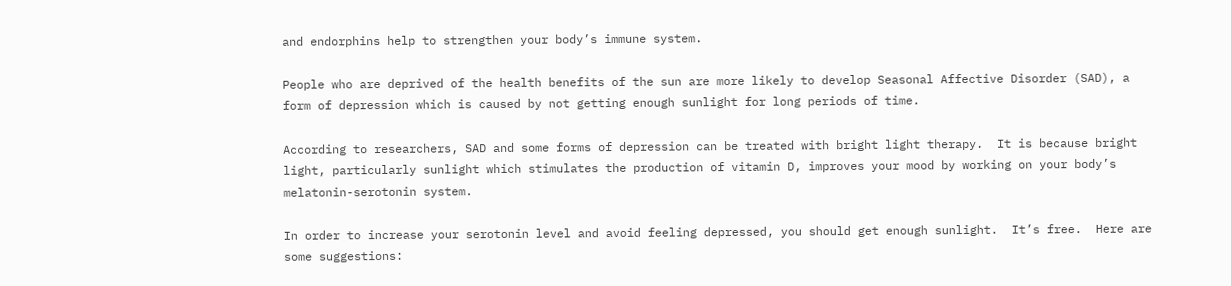and endorphins help to strengthen your body’s immune system.

People who are deprived of the health benefits of the sun are more likely to develop Seasonal Affective Disorder (SAD), a form of depression which is caused by not getting enough sunlight for long periods of time.

According to researchers, SAD and some forms of depression can be treated with bright light therapy.  It is because bright light, particularly sunlight which stimulates the production of vitamin D, improves your mood by working on your body’s melatonin-serotonin system.

In order to increase your serotonin level and avoid feeling depressed, you should get enough sunlight.  It’s free.  Here are some suggestions: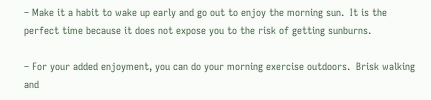– Make it a habit to wake up early and go out to enjoy the morning sun.  It is the perfect time because it does not expose you to the risk of getting sunburns.

– For your added enjoyment, you can do your morning exercise outdoors.  Brisk walking and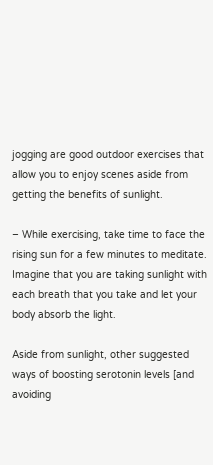jogging are good outdoor exercises that allow you to enjoy scenes aside from getting the benefits of sunlight.

– While exercising, take time to face the rising sun for a few minutes to meditate.  Imagine that you are taking sunlight with each breath that you take and let your body absorb the light.

Aside from sunlight, other suggested ways of boosting serotonin levels [and avoiding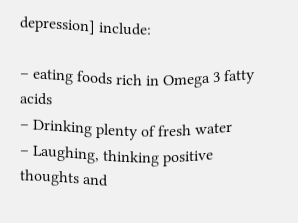depression] include:

– eating foods rich in Omega 3 fatty acids
– Drinking plenty of fresh water
– Laughing, thinking positive thoughts and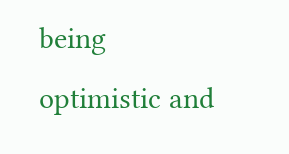being optimistic and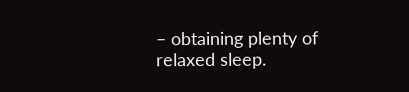– obtaining plenty of relaxed sleep.